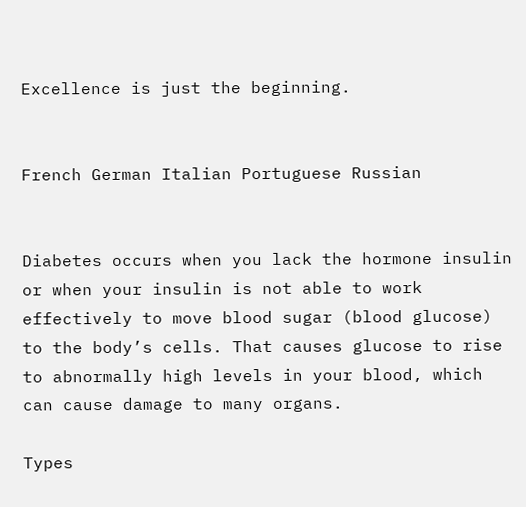Excellence is just the beginning.


French German Italian Portuguese Russian


Diabetes occurs when you lack the hormone insulin or when your insulin is not able to work effectively to move blood sugar (blood glucose) to the body’s cells. That causes glucose to rise to abnormally high levels in your blood, which can cause damage to many organs.

Types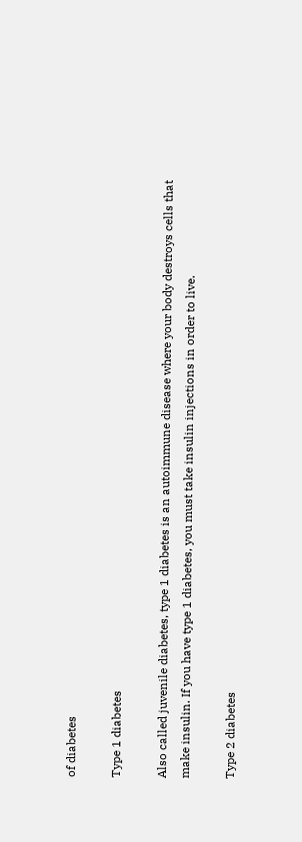of diabetes

Type 1 diabetes

Also called juvenile diabetes, type 1 diabetes is an autoimmune disease where your body destroys cells that make insulin. If you have type 1 diabetes, you must take insulin injections in order to live.

Type 2 diabetes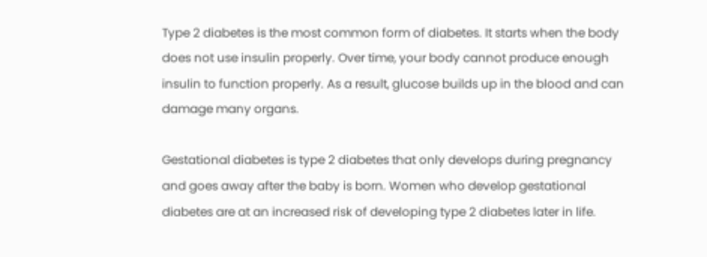Type 2 diabetes is the most common form of diabetes. It starts when the body does not use insulin properly. Over time, your body cannot produce enough insulin to function properly. As a result, glucose builds up in the blood and can damage many organs.

Gestational diabetes is type 2 diabetes that only develops during pregnancy and goes away after the baby is born. Women who develop gestational diabetes are at an increased risk of developing type 2 diabetes later in life.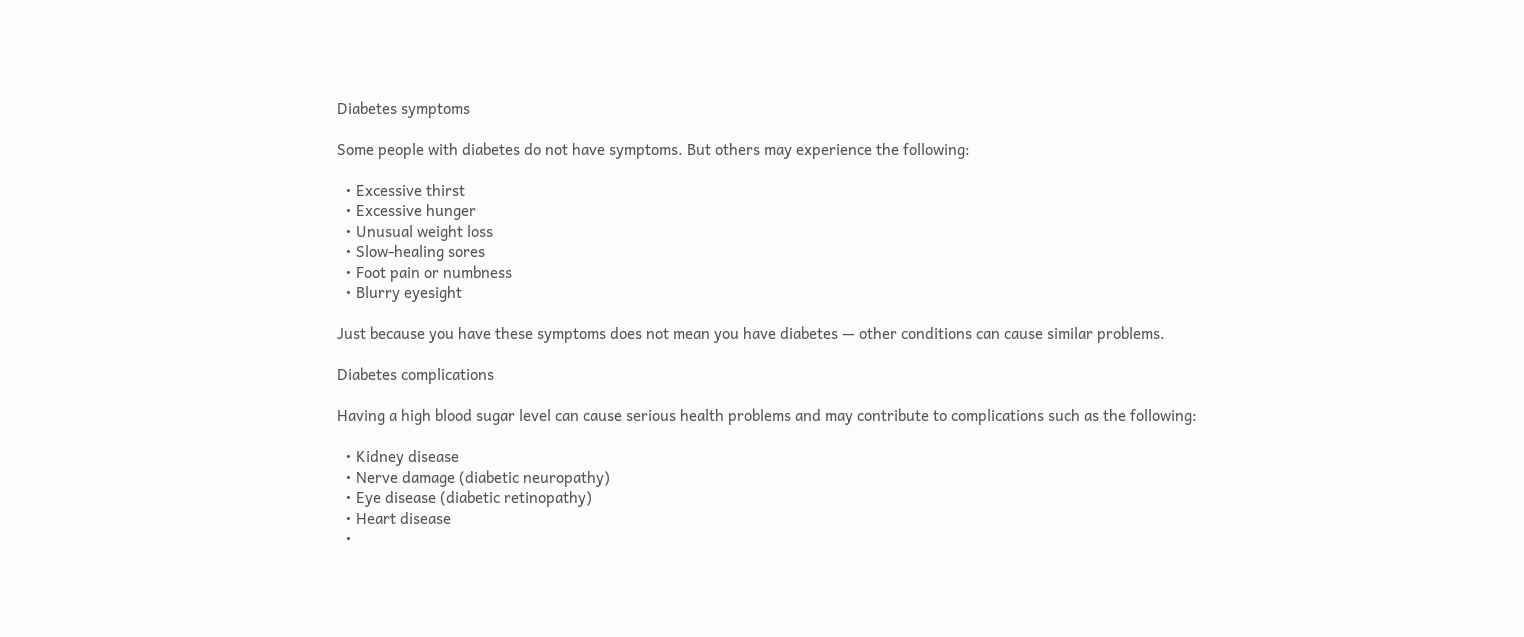Diabetes symptoms

Some people with diabetes do not have symptoms. But others may experience the following:

  • Excessive thirst
  • Excessive hunger
  • Unusual weight loss
  • Slow-healing sores
  • Foot pain or numbness
  • Blurry eyesight

Just because you have these symptoms does not mean you have diabetes — other conditions can cause similar problems.

Diabetes complications

Having a high blood sugar level can cause serious health problems and may contribute to complications such as the following:

  • Kidney disease
  • Nerve damage (diabetic neuropathy)
  • Eye disease (diabetic retinopathy)
  • Heart disease
  •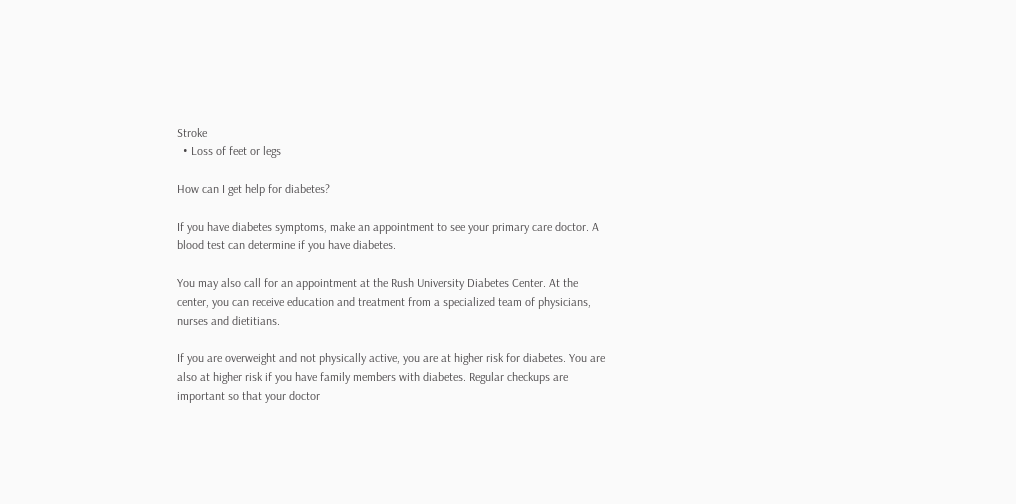Stroke
  • Loss of feet or legs

How can I get help for diabetes?

If you have diabetes symptoms, make an appointment to see your primary care doctor. A blood test can determine if you have diabetes.

You may also call for an appointment at the Rush University Diabetes Center. At the center, you can receive education and treatment from a specialized team of physicians, nurses and dietitians.

If you are overweight and not physically active, you are at higher risk for diabetes. You are also at higher risk if you have family members with diabetes. Regular checkups are important so that your doctor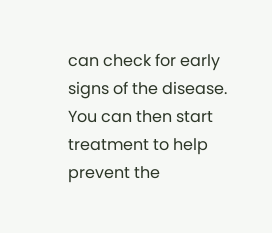can check for early signs of the disease. You can then start treatment to help prevent the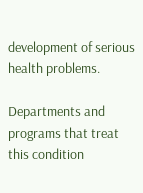development of serious health problems.

Departments and programs that treat this condition